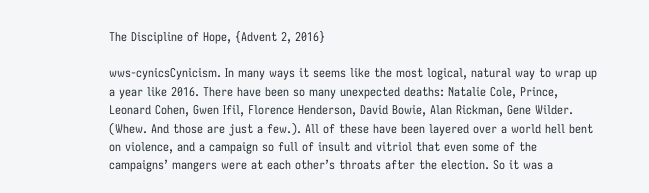The Discipline of Hope, {Advent 2, 2016}

wws-cynicsCynicism. In many ways it seems like the most logical, natural way to wrap up a year like 2016. There have been so many unexpected deaths: Natalie Cole, Prince, Leonard Cohen, Gwen Ifil, Florence Henderson, David Bowie, Alan Rickman, Gene Wilder. (Whew. And those are just a few.). All of these have been layered over a world hell bent on violence, and a campaign so full of insult and vitriol that even some of the campaigns’ mangers were at each other’s throats after the election. So it was a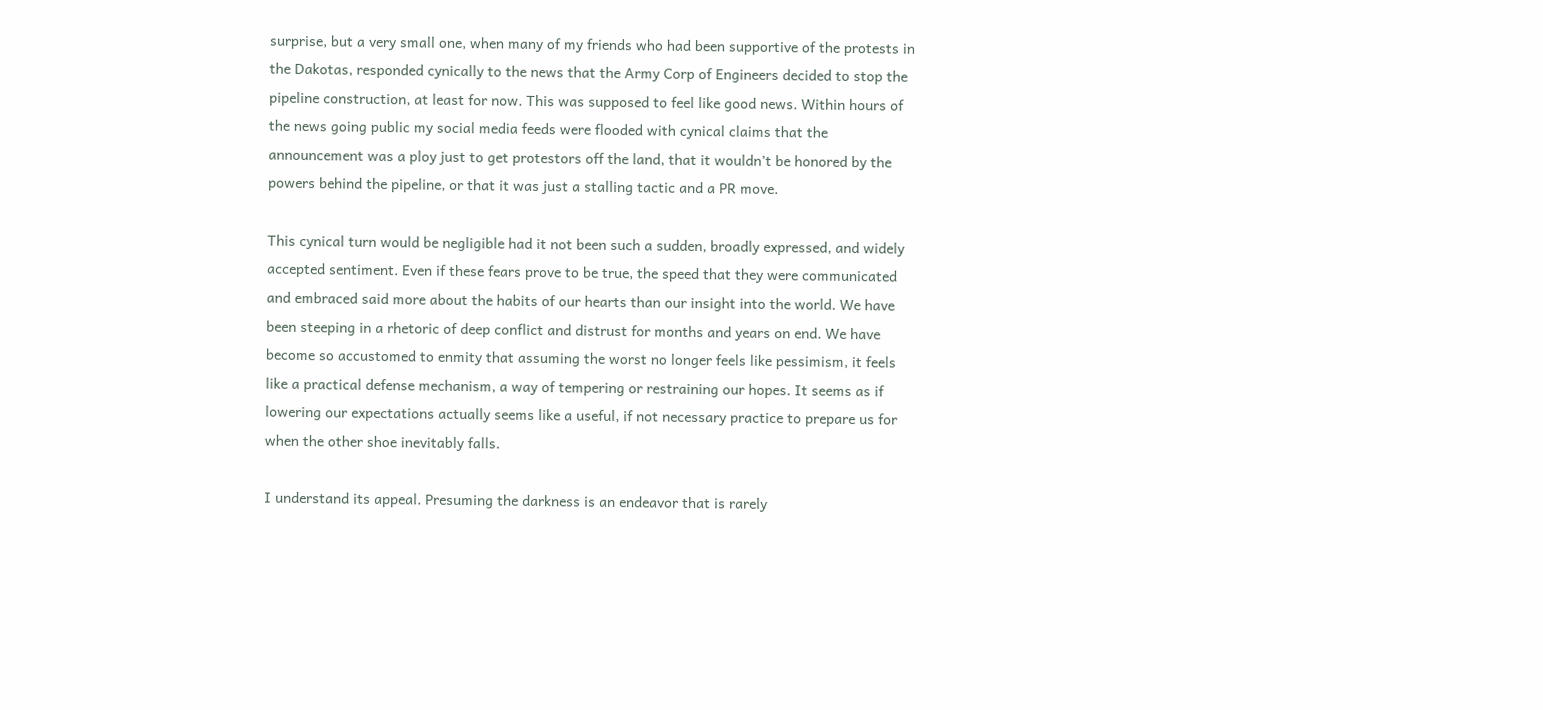surprise, but a very small one, when many of my friends who had been supportive of the protests in the Dakotas, responded cynically to the news that the Army Corp of Engineers decided to stop the pipeline construction, at least for now. This was supposed to feel like good news. Within hours of the news going public my social media feeds were flooded with cynical claims that the announcement was a ploy just to get protestors off the land, that it wouldn’t be honored by the powers behind the pipeline, or that it was just a stalling tactic and a PR move.

This cynical turn would be negligible had it not been such a sudden, broadly expressed, and widely accepted sentiment. Even if these fears prove to be true, the speed that they were communicated and embraced said more about the habits of our hearts than our insight into the world. We have been steeping in a rhetoric of deep conflict and distrust for months and years on end. We have become so accustomed to enmity that assuming the worst no longer feels like pessimism, it feels like a practical defense mechanism, a way of tempering or restraining our hopes. It seems as if lowering our expectations actually seems like a useful, if not necessary practice to prepare us for when the other shoe inevitably falls.

I understand its appeal. Presuming the darkness is an endeavor that is rarely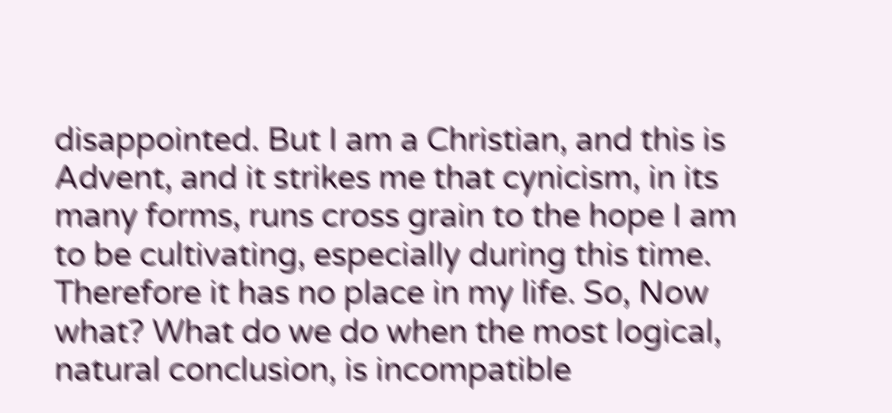disappointed. But I am a Christian, and this is Advent, and it strikes me that cynicism, in its many forms, runs cross grain to the hope I am to be cultivating, especially during this time. Therefore it has no place in my life. So, Now what? What do we do when the most logical, natural conclusion, is incompatible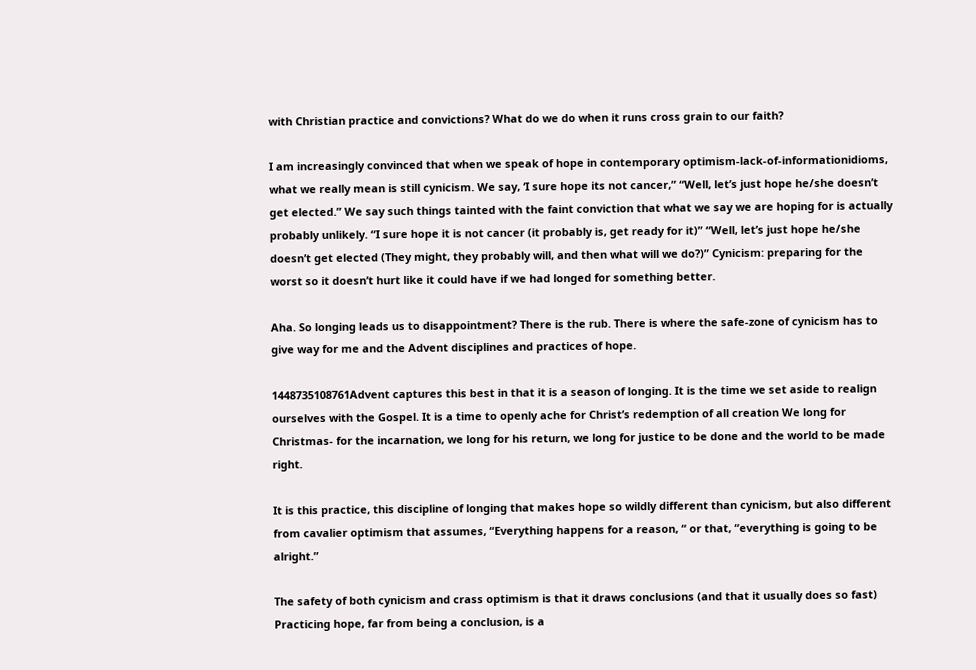with Christian practice and convictions? What do we do when it runs cross grain to our faith?

I am increasingly convinced that when we speak of hope in contemporary optimism-lack-of-informationidioms, what we really mean is still cynicism. We say, ‘I sure hope its not cancer,” “Well, let’s just hope he/she doesn’t get elected.” We say such things tainted with the faint conviction that what we say we are hoping for is actually probably unlikely. “I sure hope it is not cancer (it probably is, get ready for it)” “Well, let’s just hope he/she doesn’t get elected (They might, they probably will, and then what will we do?)” Cynicism: preparing for the worst so it doesn’t hurt like it could have if we had longed for something better.

Aha. So longing leads us to disappointment? There is the rub. There is where the safe-zone of cynicism has to give way for me and the Advent disciplines and practices of hope.

1448735108761Advent captures this best in that it is a season of longing. It is the time we set aside to realign ourselves with the Gospel. It is a time to openly ache for Christ’s redemption of all creation We long for Christmas- for the incarnation, we long for his return, we long for justice to be done and the world to be made right.

It is this practice, this discipline of longing that makes hope so wildly different than cynicism, but also different from cavalier optimism that assumes, “Everything happens for a reason, “ or that, “everything is going to be alright.”

The safety of both cynicism and crass optimism is that it draws conclusions (and that it usually does so fast) Practicing hope, far from being a conclusion, is a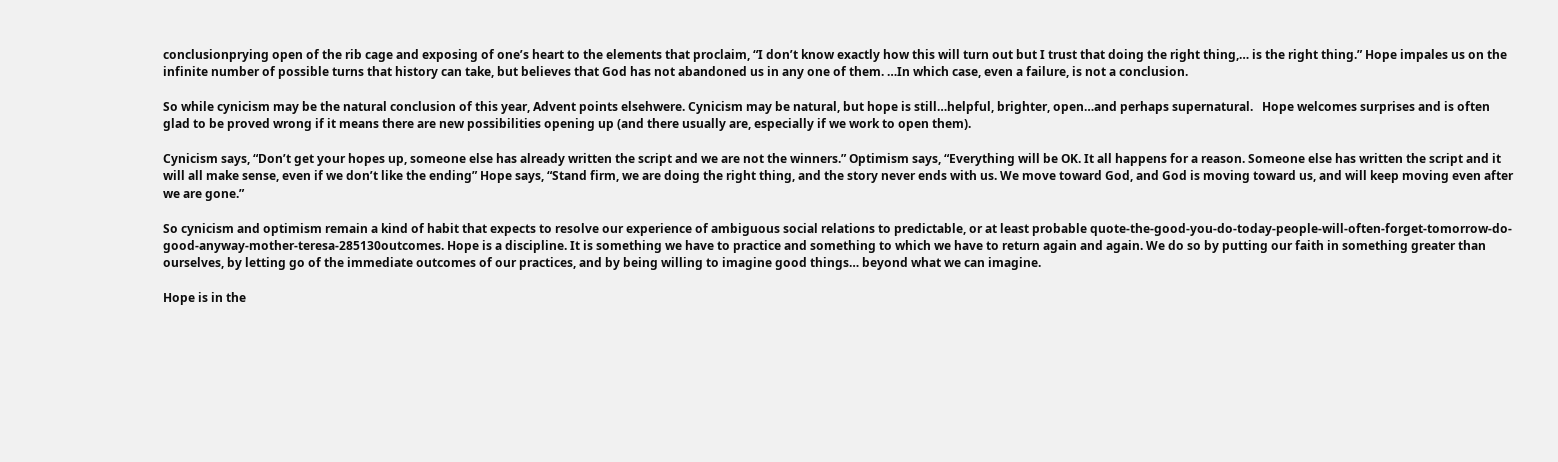conclusionprying open of the rib cage and exposing of one’s heart to the elements that proclaim, “I don’t know exactly how this will turn out but I trust that doing the right thing,… is the right thing.” Hope impales us on the infinite number of possible turns that history can take, but believes that God has not abandoned us in any one of them. …In which case, even a failure, is not a conclusion.

So while cynicism may be the natural conclusion of this year, Advent points elsehwere. Cynicism may be natural, but hope is still…helpful, brighter, open…and perhaps supernatural.   Hope welcomes surprises and is often glad to be proved wrong if it means there are new possibilities opening up (and there usually are, especially if we work to open them).

Cynicism says, “Don’t get your hopes up, someone else has already written the script and we are not the winners.” Optimism says, “Everything will be OK. It all happens for a reason. Someone else has written the script and it will all make sense, even if we don’t like the ending” Hope says, “Stand firm, we are doing the right thing, and the story never ends with us. We move toward God, and God is moving toward us, and will keep moving even after we are gone.”

So cynicism and optimism remain a kind of habit that expects to resolve our experience of ambiguous social relations to predictable, or at least probable quote-the-good-you-do-today-people-will-often-forget-tomorrow-do-good-anyway-mother-teresa-285130outcomes. Hope is a discipline. It is something we have to practice and something to which we have to return again and again. We do so by putting our faith in something greater than ourselves, by letting go of the immediate outcomes of our practices, and by being willing to imagine good things… beyond what we can imagine.

Hope is in the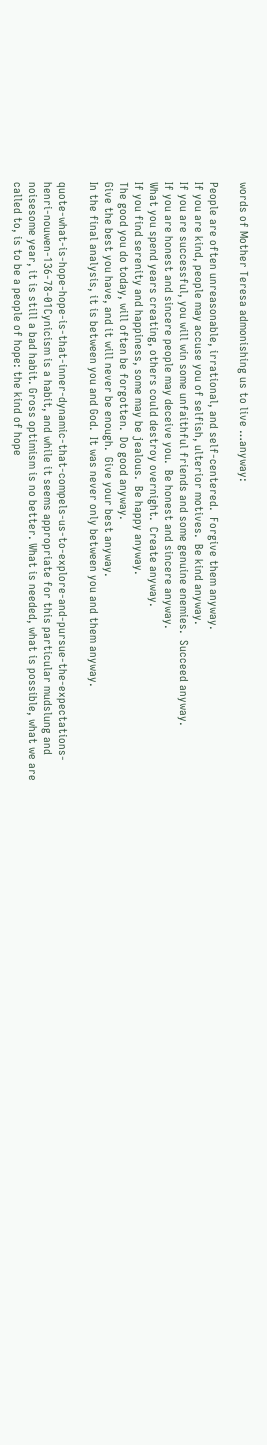words of Mother Teresa admonishing us to live …anyway:

People are often unreasonable, irrational, and self-centered.  Forgive them anyway.
If you are kind, people may accuse you of selfish, ulterior motives.  Be kind anyway.
If you are successful, you will win some unfaithful friends and some genuine enemies.  Succeed anyway.
If you are honest and sincere people may deceive you.  Be honest and sincere anyway.
What you spend years creating, others could destroy overnight.  Create anyway.
If you find serenity and happiness, some may be jealous.  Be happy anyway.
The good you do today, will often be forgotten.  Do good anyway.
Give the best you have, and it will never be enough.  Give your best anyway.
In the final analysis, it is between you and God.  It was never only between you and them anyway.

quote-what-is-hope-hope-is-that-inner-dynamic-that-compels-us-to-explore-and-pursue-the-expectations-henri-nouwen-136-78-01Cynicism is a habit, and while it seems appropriate for this particular mudslung and noisesome year, it is still a bad habit. Gross optimism is no better. What is needed, what is possible, what we are called to, is to be a people of hope: the kind of hope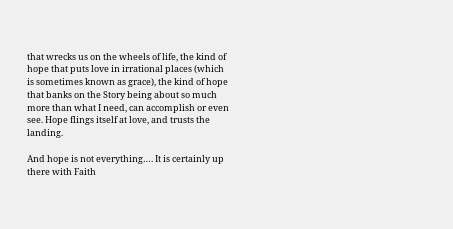that wrecks us on the wheels of life, the kind of hope that puts love in irrational places (which is sometimes known as grace), the kind of hope that banks on the Story being about so much more than what I need, can accomplish or even see. Hope flings itself at love, and trusts the landing.

And hope is not everything…. It is certainly up there with Faith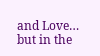and Love… but in the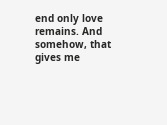end only love remains. And somehow, that gives me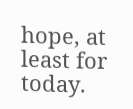hope, at least for today.